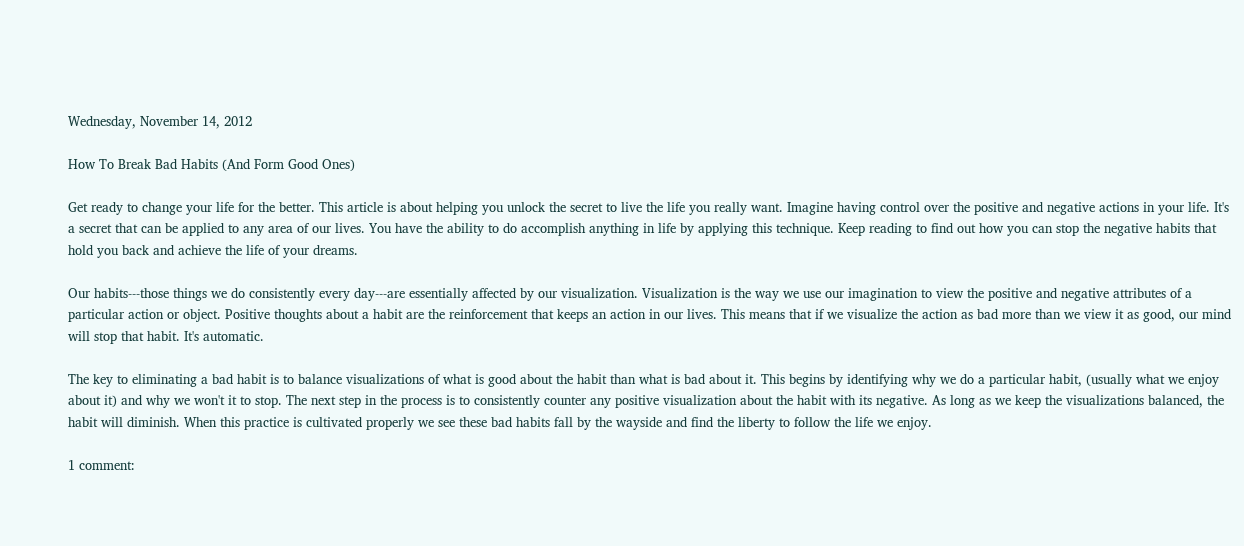Wednesday, November 14, 2012

How To Break Bad Habits (And Form Good Ones)

Get ready to change your life for the better. This article is about helping you unlock the secret to live the life you really want. Imagine having control over the positive and negative actions in your life. It's a secret that can be applied to any area of our lives. You have the ability to do accomplish anything in life by applying this technique. Keep reading to find out how you can stop the negative habits that hold you back and achieve the life of your dreams.

Our habits---those things we do consistently every day---are essentially affected by our visualization. Visualization is the way we use our imagination to view the positive and negative attributes of a particular action or object. Positive thoughts about a habit are the reinforcement that keeps an action in our lives. This means that if we visualize the action as bad more than we view it as good, our mind will stop that habit. It's automatic.

The key to eliminating a bad habit is to balance visualizations of what is good about the habit than what is bad about it. This begins by identifying why we do a particular habit, (usually what we enjoy about it) and why we won't it to stop. The next step in the process is to consistently counter any positive visualization about the habit with its negative. As long as we keep the visualizations balanced, the habit will diminish. When this practice is cultivated properly we see these bad habits fall by the wayside and find the liberty to follow the life we enjoy.

1 comment: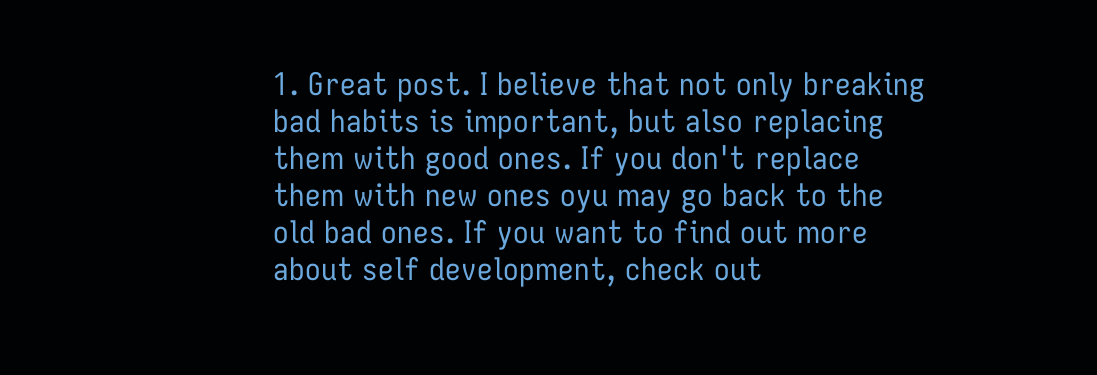1. Great post. I believe that not only breaking bad habits is important, but also replacing them with good ones. If you don't replace them with new ones oyu may go back to the old bad ones. If you want to find out more about self development, check out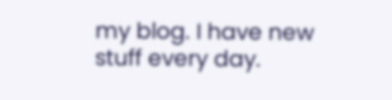my blog. I have new stuff every day.